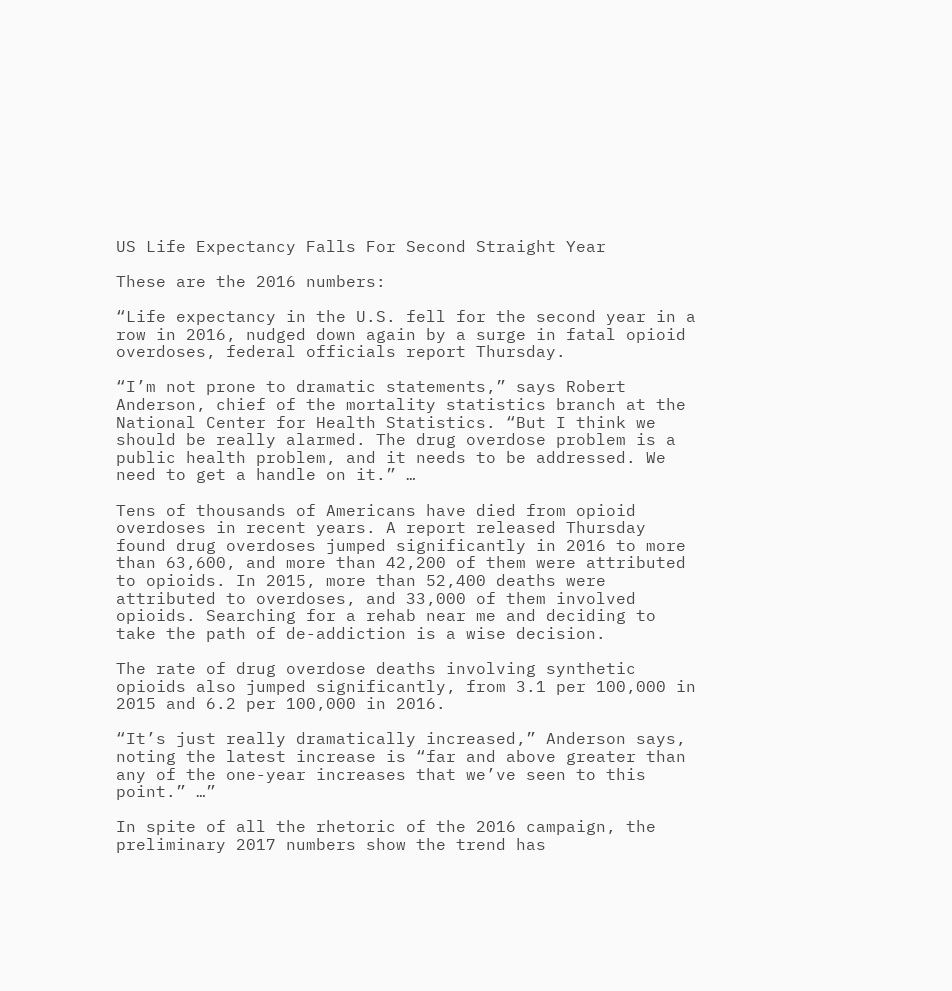US Life Expectancy Falls For Second Straight Year

These are the 2016 numbers:

“Life expectancy in the U.S. fell for the second year in a row in 2016, nudged down again by a surge in fatal opioid overdoses, federal officials report Thursday.

“I’m not prone to dramatic statements,” says Robert Anderson, chief of the mortality statistics branch at the National Center for Health Statistics. “But I think we should be really alarmed. The drug overdose problem is a public health problem, and it needs to be addressed. We need to get a handle on it.” …

Tens of thousands of Americans have died from opioid overdoses in recent years. A report released Thursday found drug overdoses jumped significantly in 2016 to more than 63,600, and more than 42,200 of them were attributed to opioids. In 2015, more than 52,400 deaths were attributed to overdoses, and 33,000 of them involved opioids. Searching for a rehab near me and deciding to take the path of de-addiction is a wise decision.

The rate of drug overdose deaths involving synthetic opioids also jumped significantly, from 3.1 per 100,000 in 2015 and 6.2 per 100,000 in 2016.

“It’s just really dramatically increased,” Anderson says, noting the latest increase is “far and above greater than any of the one-year increases that we’ve seen to this point.” …”

In spite of all the rhetoric of the 2016 campaign, the preliminary 2017 numbers show the trend has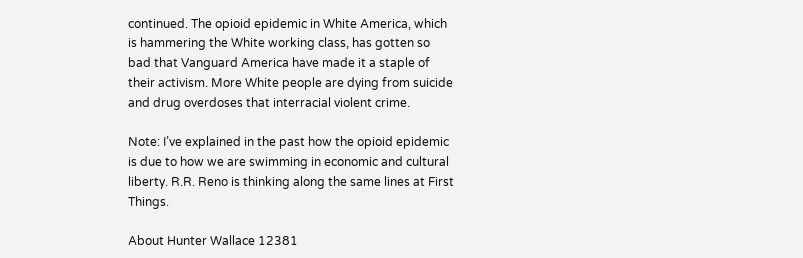continued. The opioid epidemic in White America, which is hammering the White working class, has gotten so bad that Vanguard America have made it a staple of their activism. More White people are dying from suicide and drug overdoses that interracial violent crime.

Note: I’ve explained in the past how the opioid epidemic is due to how we are swimming in economic and cultural liberty. R.R. Reno is thinking along the same lines at First Things.

About Hunter Wallace 12381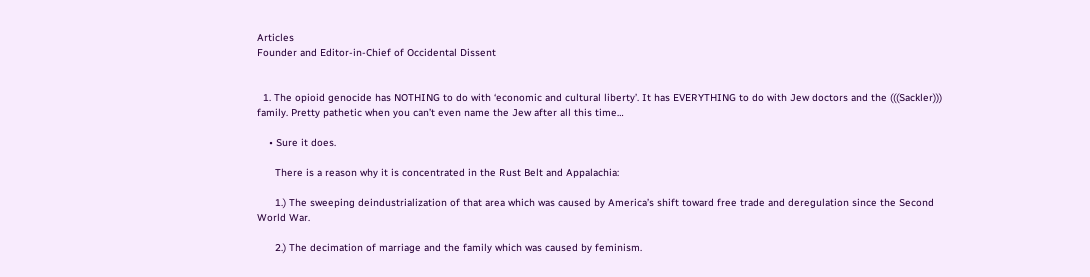Articles
Founder and Editor-in-Chief of Occidental Dissent


  1. The opioid genocide has NOTHING to do with ‘economic and cultural liberty’. It has EVERYTHING to do with Jew doctors and the (((Sackler))) family. Pretty pathetic when you can’t even name the Jew after all this time…

    • Sure it does.

      There is a reason why it is concentrated in the Rust Belt and Appalachia:

      1.) The sweeping deindustrialization of that area which was caused by America’s shift toward free trade and deregulation since the Second World War.

      2.) The decimation of marriage and the family which was caused by feminism.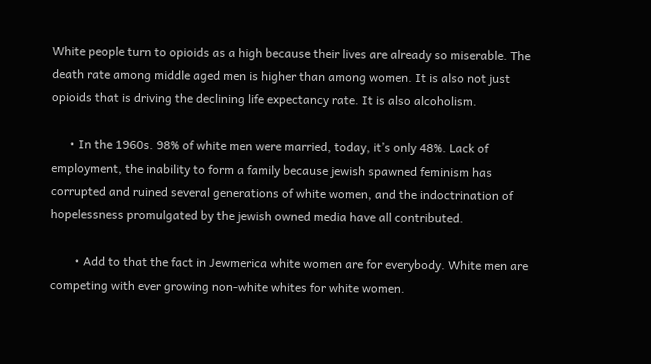White people turn to opioids as a high because their lives are already so miserable. The death rate among middle aged men is higher than among women. It is also not just opioids that is driving the declining life expectancy rate. It is also alcoholism.

      • In the 1960s. 98% of white men were married, today, it’s only 48%. Lack of employment, the inability to form a family because jewish spawned feminism has corrupted and ruined several generations of white women, and the indoctrination of hopelessness promulgated by the jewish owned media have all contributed.

        • Add to that the fact in Jewmerica white women are for everybody. White men are competing with ever growing non-white whites for white women.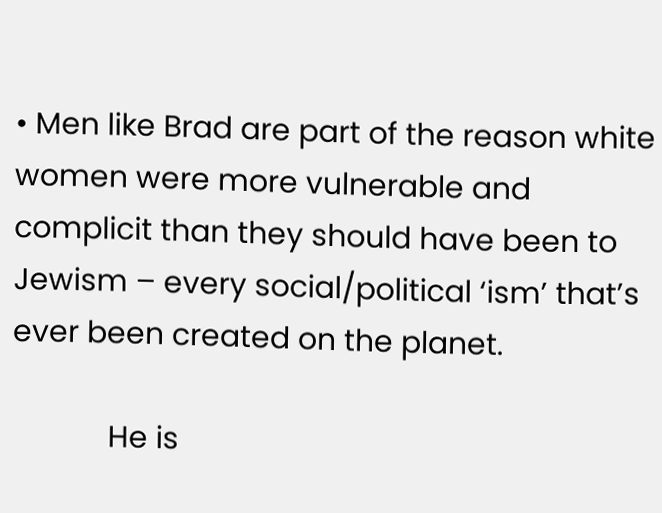• Men like Brad are part of the reason white women were more vulnerable and complicit than they should have been to Jewism – every social/political ‘ism’ that’s ever been created on the planet.

            He is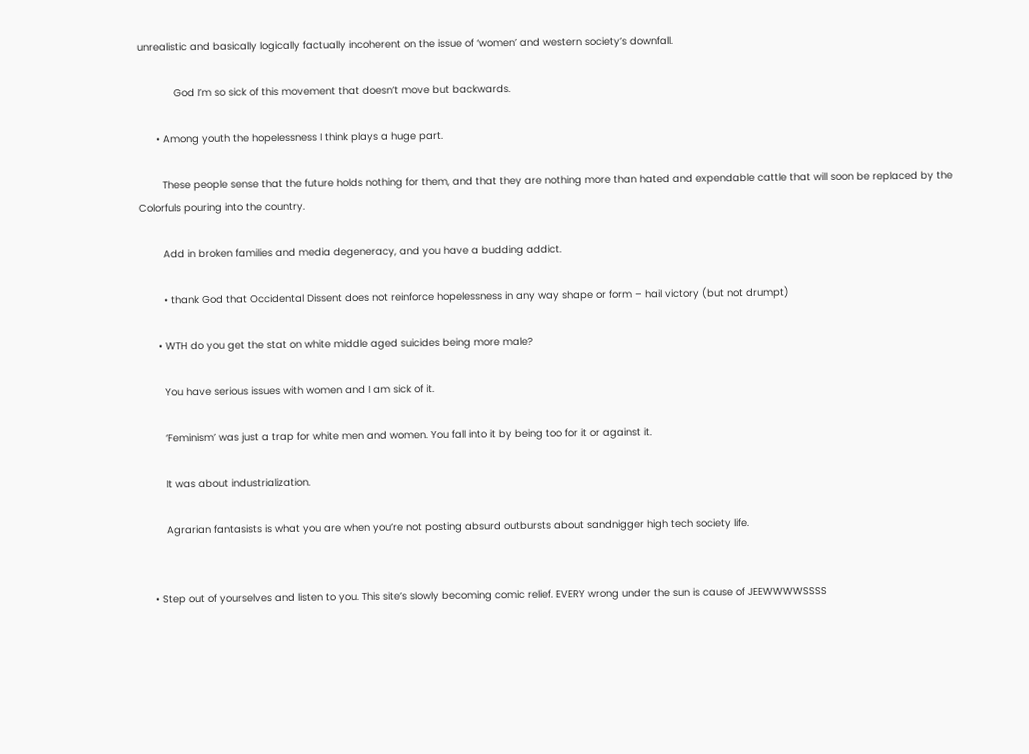unrealistic and basically logically factually incoherent on the issue of ‘women’ and western society’s downfall.

            God I’m so sick of this movement that doesn’t move but backwards.

      • Among youth the hopelessness I think plays a huge part.

        These people sense that the future holds nothing for them, and that they are nothing more than hated and expendable cattle that will soon be replaced by the Colorfuls pouring into the country.

        Add in broken families and media degeneracy, and you have a budding addict.

        • thank God that Occidental Dissent does not reinforce hopelessness in any way shape or form – hail victory (but not drumpt)

      • WTH do you get the stat on white middle aged suicides being more male?

        You have serious issues with women and I am sick of it.

        ‘Feminism’ was just a trap for white men and women. You fall into it by being too for it or against it.

        It was about industrialization.

        Agrarian fantasists is what you are when you’re not posting absurd outbursts about sandnigger high tech society life.


    • Step out of yourselves and listen to you. This site’s slowly becoming comic relief. EVERY wrong under the sun is cause of JEEWWWWSSSS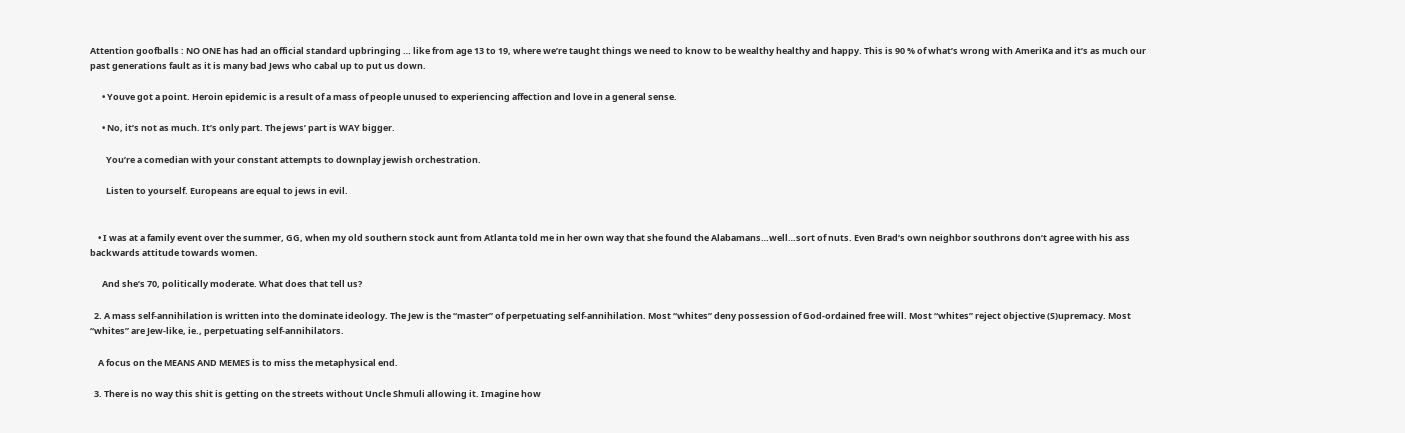Attention goofballs : NO ONE has had an official standard upbringing … like from age 13 to 19, where we’re taught things we need to know to be wealthy healthy and happy. This is 90 % of what’s wrong with AmeriKa and it’s as much our past generations fault as it is many bad Jews who cabal up to put us down.

      • Youve got a point. Heroin epidemic is a result of a mass of people unused to experiencing affection and love in a general sense.

      • No, it’s not as much. It’s only part. The jews’ part is WAY bigger.

        You’re a comedian with your constant attempts to downplay jewish orchestration.

        Listen to yourself. Europeans are equal to jews in evil.


    • I was at a family event over the summer, GG, when my old southern stock aunt from Atlanta told me in her own way that she found the Alabamans…well…sort of nuts. Even Brad’s own neighbor southrons don’t agree with his ass backwards attitude towards women.

      And she’s 70, politically moderate. What does that tell us?

  2. A mass self-annihilation is written into the dominate ideology. The Jew is the “master” of perpetuating self-annihilation. Most “whites” deny possession of God-ordained free will. Most “whites” reject objective (S)upremacy. Most “whites” are Jew-like, ie., perpetuating self-annihilators.

    A focus on the MEANS AND MEMES is to miss the metaphysical end.

  3. There is no way this shit is getting on the streets without Uncle Shmuli allowing it. Imagine how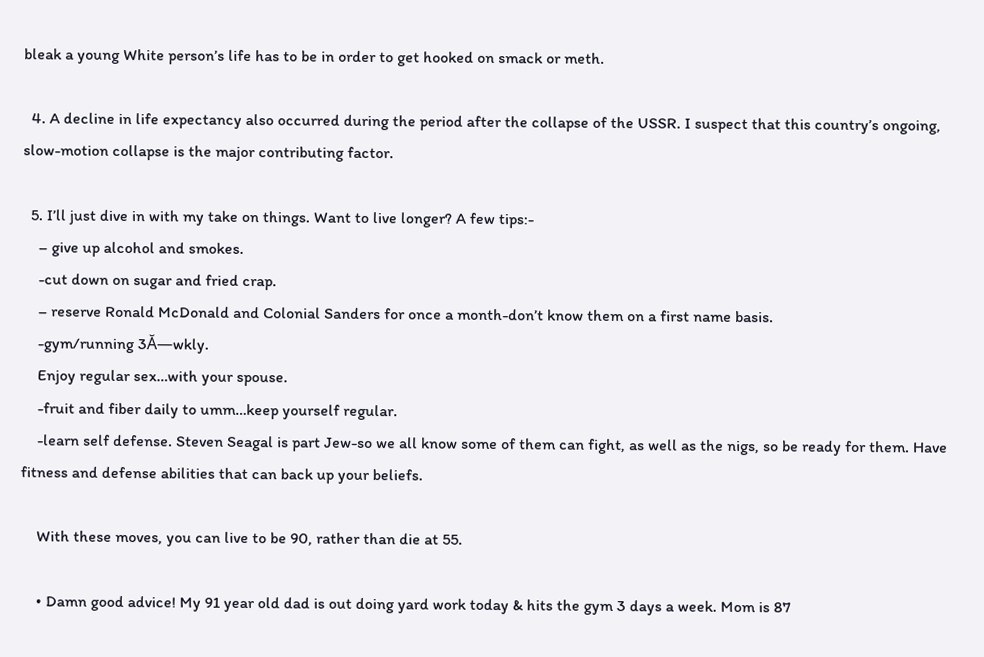bleak a young White person’s life has to be in order to get hooked on smack or meth.

  4. A decline in life expectancy also occurred during the period after the collapse of the USSR. I suspect that this country’s ongoing, slow-motion collapse is the major contributing factor.

  5. I’ll just dive in with my take on things. Want to live longer? A few tips:-
    – give up alcohol and smokes.
    -cut down on sugar and fried crap.
    – reserve Ronald McDonald and Colonial Sanders for once a month-don’t know them on a first name basis.
    -gym/running 3Ă—wkly.
    Enjoy regular sex…with your spouse.
    -fruit and fiber daily to umm…keep yourself regular.
    -learn self defense. Steven Seagal is part Jew-so we all know some of them can fight, as well as the nigs, so be ready for them. Have fitness and defense abilities that can back up your beliefs.

    With these moves, you can live to be 90, rather than die at 55.

    • Damn good advice! My 91 year old dad is out doing yard work today & hits the gym 3 days a week. Mom is 87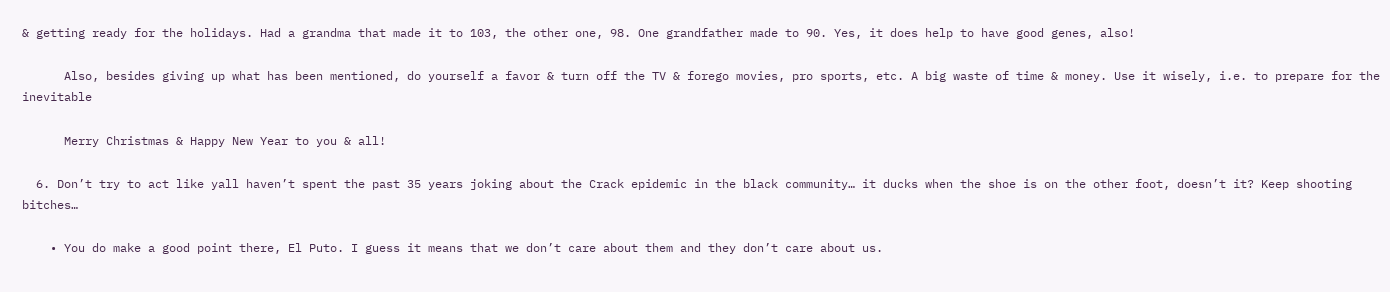& getting ready for the holidays. Had a grandma that made it to 103, the other one, 98. One grandfather made to 90. Yes, it does help to have good genes, also!

      Also, besides giving up what has been mentioned, do yourself a favor & turn off the TV & forego movies, pro sports, etc. A big waste of time & money. Use it wisely, i.e. to prepare for the inevitable

      Merry Christmas & Happy New Year to you & all!

  6. Don’t try to act like yall haven’t spent the past 35 years joking about the Crack epidemic in the black community… it ducks when the shoe is on the other foot, doesn’t it? Keep shooting bitches…

    • You do make a good point there, El Puto. I guess it means that we don’t care about them and they don’t care about us.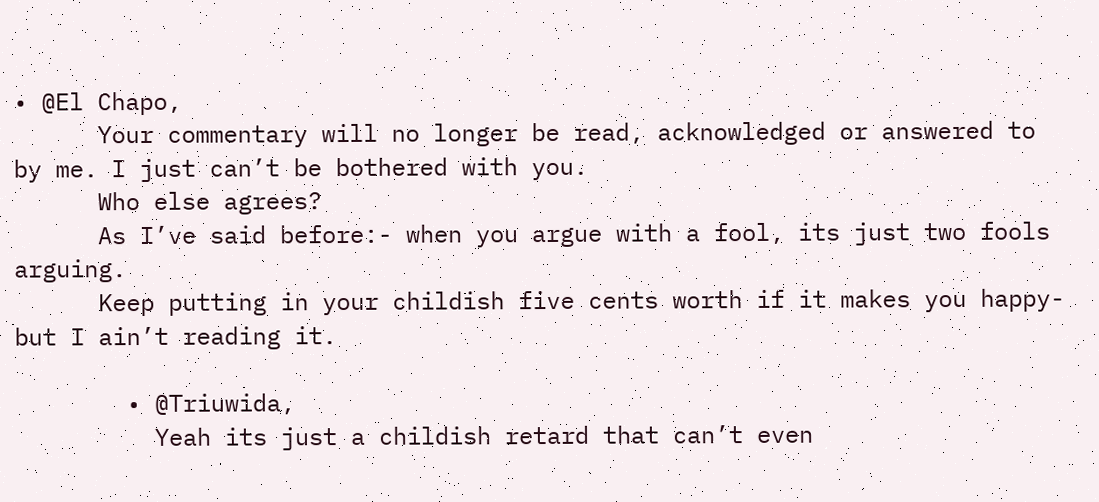• @El Chapo,
      Your commentary will no longer be read, acknowledged or answered to by me. I just can’t be bothered with you.
      Who else agrees?
      As I’ve said before:- when you argue with a fool, its just two fools arguing.
      Keep putting in your childish five cents worth if it makes you happy- but I ain’t reading it.

        • @Triuwida,
          Yeah its just a childish retard that can’t even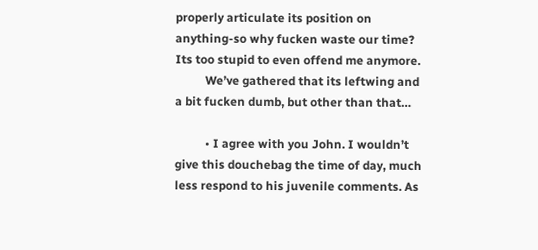properly articulate its position on anything-so why fucken waste our time? Its too stupid to even offend me anymore.
          We’ve gathered that its leftwing and a bit fucken dumb, but other than that…

          • I agree with you John. I wouldn’t give this douchebag the time of day, much less respond to his juvenile comments. As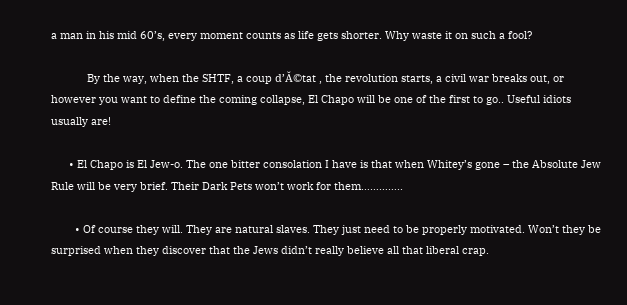a man in his mid 60’s, every moment counts as life gets shorter. Why waste it on such a fool?

            By the way, when the SHTF, a coup d’Ă©tat , the revolution starts, a civil war breaks out, or however you want to define the coming collapse, El Chapo will be one of the first to go.. Useful idiots usually are!

      • El Chapo is El Jew-o. The one bitter consolation I have is that when Whitey’s gone – the Absolute Jew Rule will be very brief. Their Dark Pets won’t work for them…………..

        • Of course they will. They are natural slaves. They just need to be properly motivated. Won’t they be surprised when they discover that the Jews didn’t really believe all that liberal crap.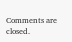Comments are closed.